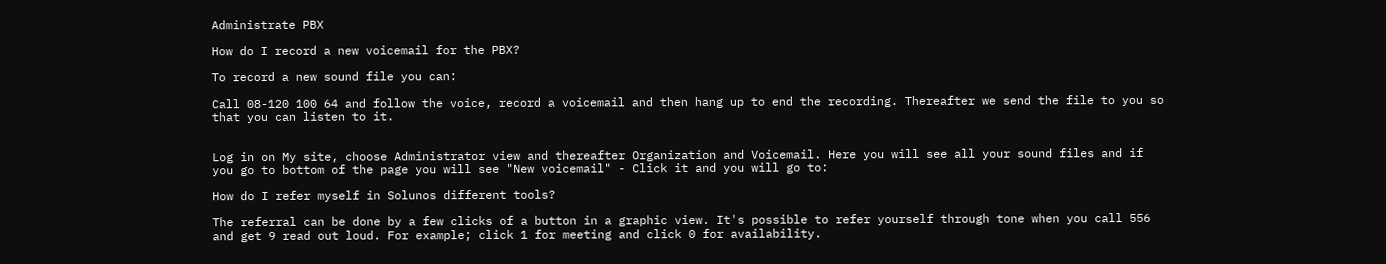Administrate PBX

How do I record a new voicemail for the PBX?

To record a new sound file you can:

Call 08-120 100 64 and follow the voice, record a voicemail and then hang up to end the recording. Thereafter we send the file to you so that you can listen to it.


Log in on My site, choose Administrator view and thereafter Organization and Voicemail. Here you will see all your sound files and if you go to bottom of the page you will see "New voicemail" - Click it and you will go to:

How do I refer myself in Solunos different tools?

The referral can be done by a few clicks of a button in a graphic view. It's possible to refer yourself through tone when you call 556 and get 9 read out loud. For example; click 1 for meeting and click 0 for availability.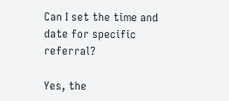Can I set the time and date for specific referral?

Yes, the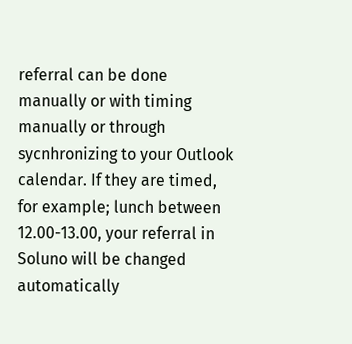referral can be done manually or with timing manually or through sycnhronizing to your Outlook calendar. If they are timed, for example; lunch between 12.00-13.00, your referral in Soluno will be changed automatically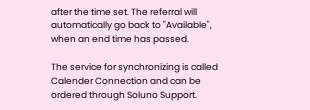after the time set. The referral will automatically go back to "Available", when an end time has passed.

The service for synchronizing is called Calender Connection and can be ordered through Soluno Support.